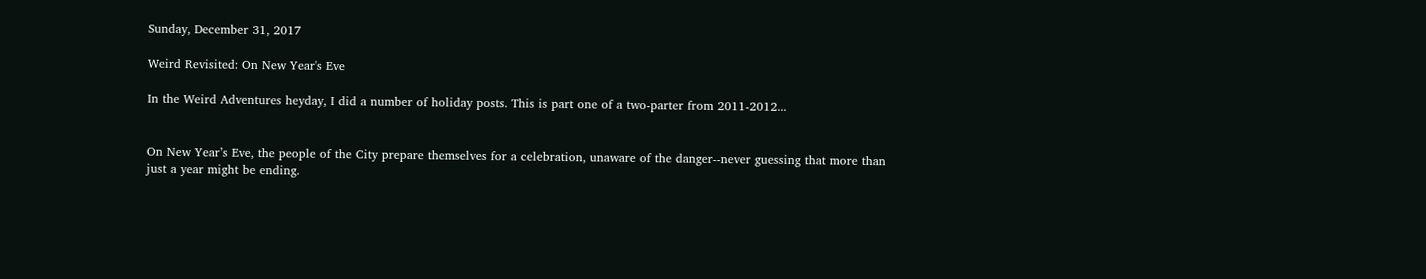Sunday, December 31, 2017

Weird Revisited: On New Year's Eve

In the Weird Adventures heyday, I did a number of holiday posts. This is part one of a two-parter from 2011-2012...


On New Year’s Eve, the people of the City prepare themselves for a celebration, unaware of the danger--never guessing that more than just a year might be ending.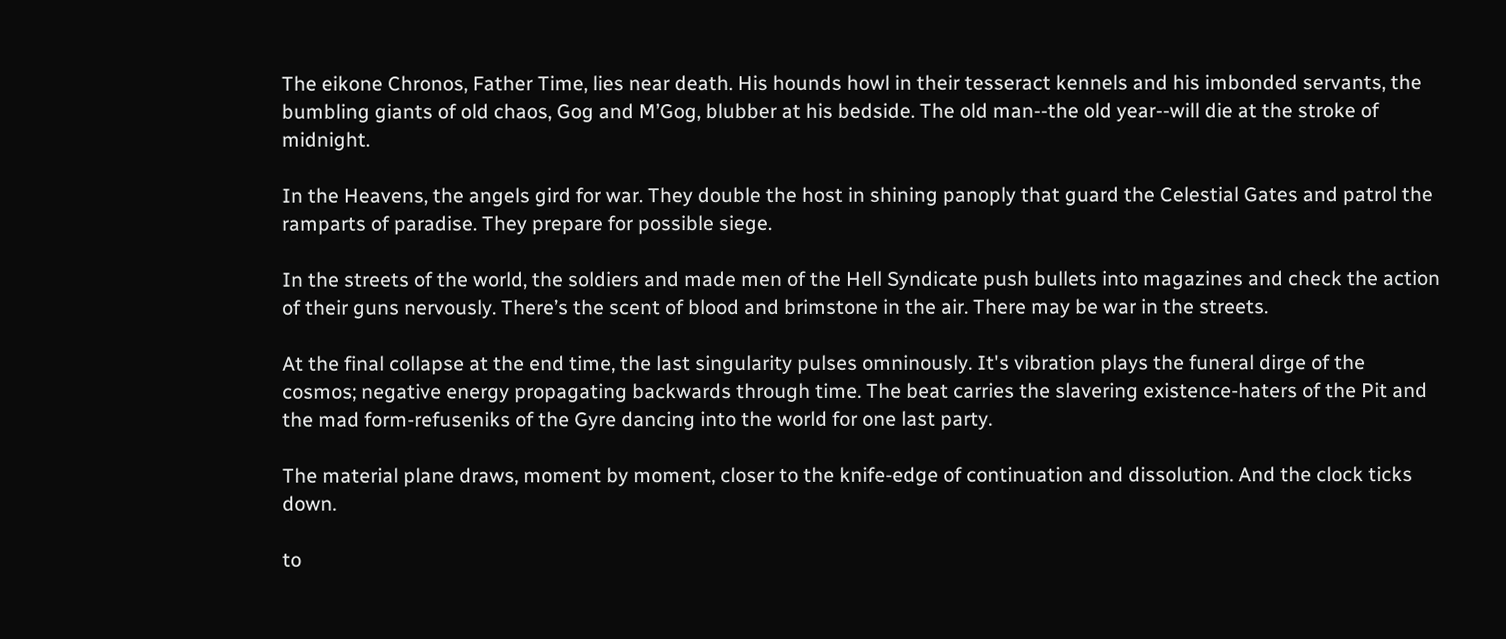The eikone Chronos, Father Time, lies near death. His hounds howl in their tesseract kennels and his imbonded servants, the bumbling giants of old chaos, Gog and M’Gog, blubber at his bedside. The old man--the old year--will die at the stroke of midnight.

In the Heavens, the angels gird for war. They double the host in shining panoply that guard the Celestial Gates and patrol the ramparts of paradise. They prepare for possible siege.

In the streets of the world, the soldiers and made men of the Hell Syndicate push bullets into magazines and check the action of their guns nervously. There’s the scent of blood and brimstone in the air. There may be war in the streets.

At the final collapse at the end time, the last singularity pulses omninously. It's vibration plays the funeral dirge of the cosmos; negative energy propagating backwards through time. The beat carries the slavering existence-haters of the Pit and the mad form-refuseniks of the Gyre dancing into the world for one last party.

The material plane draws, moment by moment, closer to the knife-edge of continuation and dissolution. And the clock ticks down.

to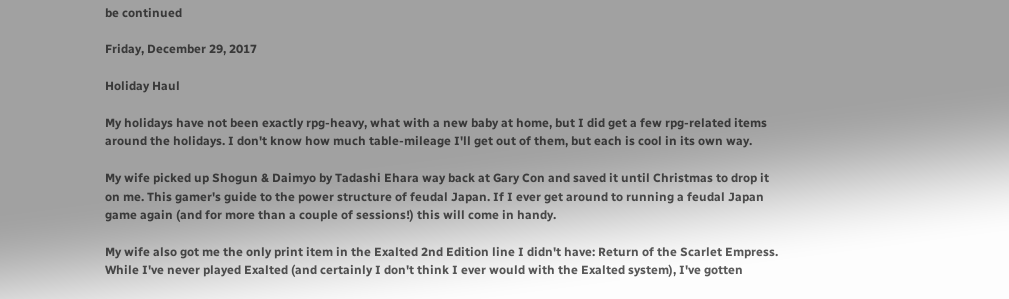be continued

Friday, December 29, 2017

Holiday Haul

My holidays have not been exactly rpg-heavy, what with a new baby at home, but I did get a few rpg-related items around the holidays. I don't know how much table-mileage I'll get out of them, but each is cool in its own way.

My wife picked up Shogun & Daimyo by Tadashi Ehara way back at Gary Con and saved it until Christmas to drop it on me. This gamer's guide to the power structure of feudal Japan. If I ever get around to running a feudal Japan game again (and for more than a couple of sessions!) this will come in handy.

My wife also got me the only print item in the Exalted 2nd Edition line I didn't have: Return of the Scarlet Empress. While I've never played Exalted (and certainly I don't think I ever would with the Exalted system), I've gotten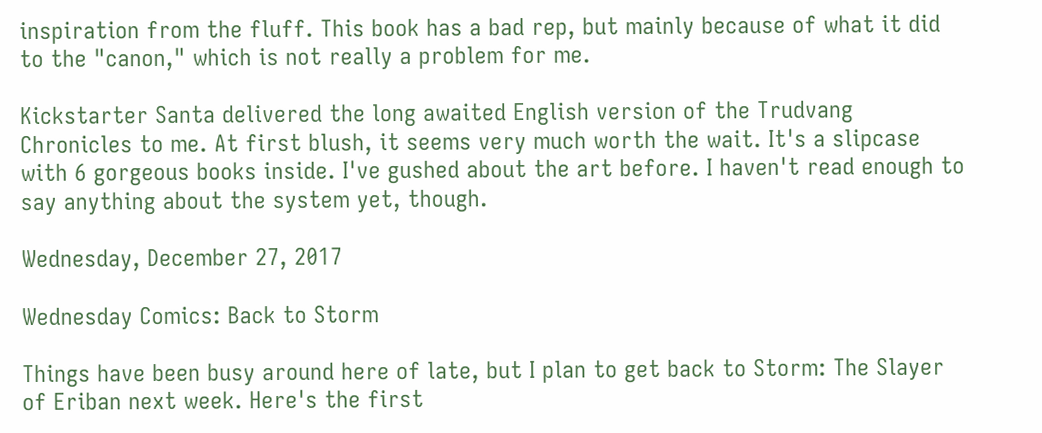inspiration from the fluff. This book has a bad rep, but mainly because of what it did to the "canon," which is not really a problem for me.

Kickstarter Santa delivered the long awaited English version of the Trudvang Chronicles to me. At first blush, it seems very much worth the wait. It's a slipcase with 6 gorgeous books inside. I've gushed about the art before. I haven't read enough to say anything about the system yet, though.

Wednesday, December 27, 2017

Wednesday Comics: Back to Storm

Things have been busy around here of late, but I plan to get back to Storm: The Slayer of Eriban next week. Here's the first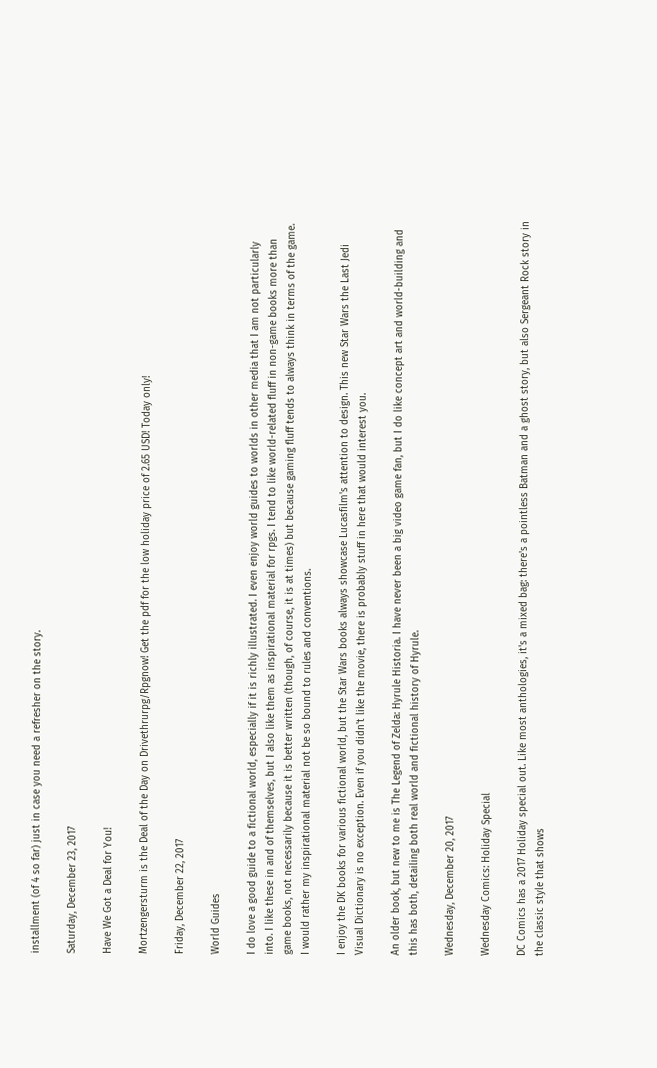installment (of 4 so far) just in case you need a refresher on the story.

Saturday, December 23, 2017

Have We Got a Deal for You!

Mortzengersturm is the Deal of the Day on Drivethrurpg/Rpgnow! Get the pdf for the low holiday price of 2.65 USD! Today only!

Friday, December 22, 2017

World Guides

I do love a good guide to a fictional world, especially if it is richly illustrated. I even enjoy world guides to worlds in other media that I am not particularly into. I like these in and of themselves, but I also like them as inspirational material for rpgs. I tend to like world-related fluff in non-game books more than game books, not necessarily because it is better written (though, of course, it is at times) but because gaming fluff tends to always think in terms of the game. I would rather my inspirational material not be so bound to rules and conventions.

I enjoy the DK books for various fictional world, but the Star Wars books always showcase Lucasfilm's attention to design. This new Star Wars the Last Jedi Visual Dictionary is no exception. Even if you didn't like the movie, there is probably stuff in here that would interest you.

An older book, but new to me is The Legend of Zelda: Hyrule Historia. I have never been a big video game fan, but I do like concept art and world-building and this has both, detailing both real world and fictional history of Hyrule.

Wednesday, December 20, 2017

Wednesday Comics: Holiday Special

DC Comics has a 2017 Holiday special out. Like most anthologies, it's a mixed bag: there's a pointless Batman and a ghost story, but also Sergeant Rock story in the classic style that shows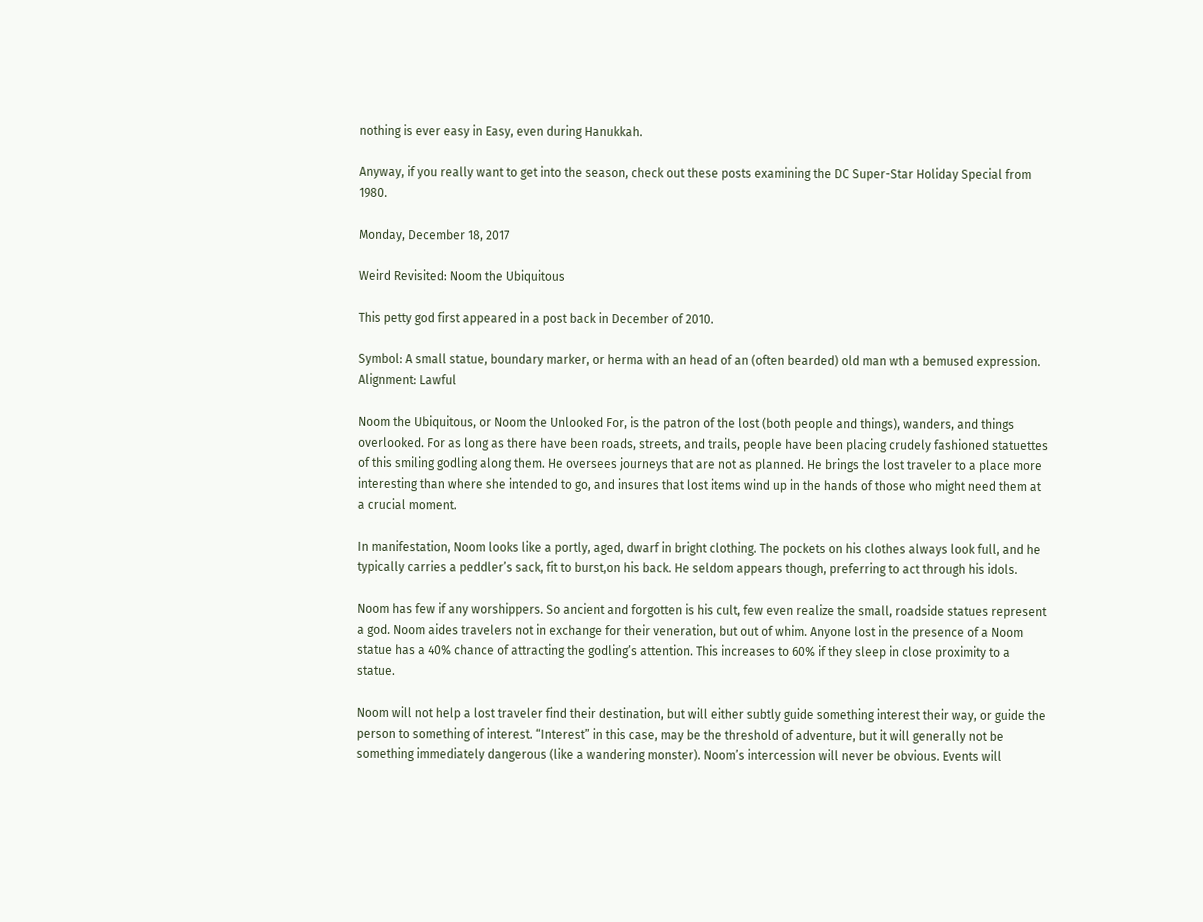nothing is ever easy in Easy, even during Hanukkah.

Anyway, if you really want to get into the season, check out these posts examining the DC Super-Star Holiday Special from 1980.

Monday, December 18, 2017

Weird Revisited: Noom the Ubiquitous

This petty god first appeared in a post back in December of 2010.

Symbol: A small statue, boundary marker, or herma with an head of an (often bearded) old man wth a bemused expression.
Alignment: Lawful

Noom the Ubiquitous, or Noom the Unlooked For, is the patron of the lost (both people and things), wanders, and things overlooked. For as long as there have been roads, streets, and trails, people have been placing crudely fashioned statuettes of this smiling godling along them. He oversees journeys that are not as planned. He brings the lost traveler to a place more interesting than where she intended to go, and insures that lost items wind up in the hands of those who might need them at a crucial moment.

In manifestation, Noom looks like a portly, aged, dwarf in bright clothing. The pockets on his clothes always look full, and he typically carries a peddler’s sack, fit to burst,on his back. He seldom appears though, preferring to act through his idols.

Noom has few if any worshippers. So ancient and forgotten is his cult, few even realize the small, roadside statues represent a god. Noom aides travelers not in exchange for their veneration, but out of whim. Anyone lost in the presence of a Noom statue has a 40% chance of attracting the godling’s attention. This increases to 60% if they sleep in close proximity to a statue.

Noom will not help a lost traveler find their destination, but will either subtly guide something interest their way, or guide the person to something of interest. “Interest” in this case, may be the threshold of adventure, but it will generally not be something immediately dangerous (like a wandering monster). Noom’s intercession will never be obvious. Events will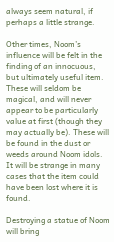always seem natural, if perhaps a little strange.

Other times, Noom’s influence will be felt in the finding of an innocuous, but ultimately useful item. These will seldom be magical, and will never appear to be particularly value at first (though they may actually be). These will be found in the dust or weeds around Noom idols. It will be strange in many cases that the item could have been lost where it is found.

Destroying a statue of Noom will bring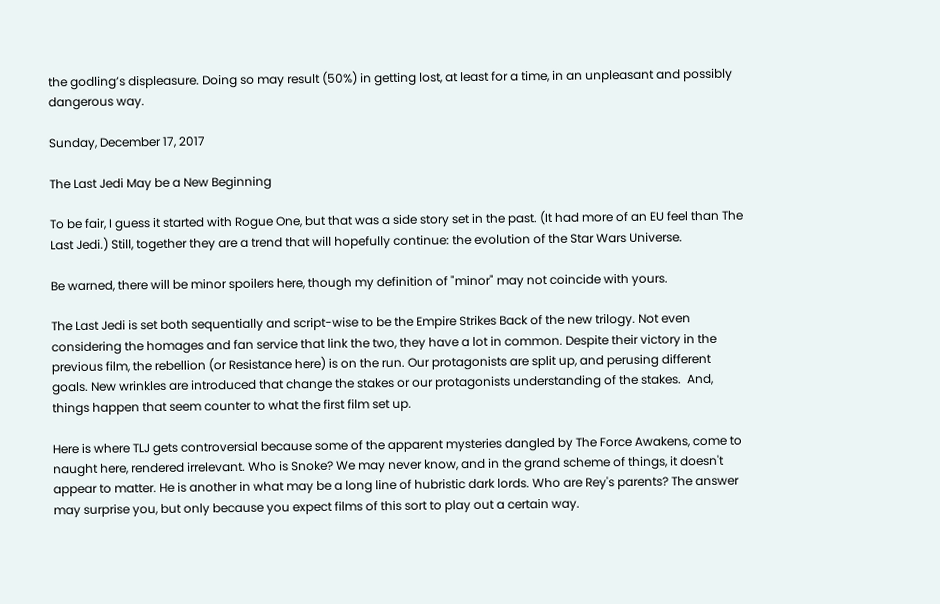the godling’s displeasure. Doing so may result (50%) in getting lost, at least for a time, in an unpleasant and possibly dangerous way.

Sunday, December 17, 2017

The Last Jedi May be a New Beginning

To be fair, I guess it started with Rogue One, but that was a side story set in the past. (It had more of an EU feel than The Last Jedi.) Still, together they are a trend that will hopefully continue: the evolution of the Star Wars Universe.

Be warned, there will be minor spoilers here, though my definition of "minor" may not coincide with yours.

The Last Jedi is set both sequentially and script-wise to be the Empire Strikes Back of the new trilogy. Not even considering the homages and fan service that link the two, they have a lot in common. Despite their victory in the previous film, the rebellion (or Resistance here) is on the run. Our protagonists are split up, and perusing different goals. New wrinkles are introduced that change the stakes or our protagonists understanding of the stakes.  And, things happen that seem counter to what the first film set up.

Here is where TLJ gets controversial because some of the apparent mysteries dangled by The Force Awakens, come to naught here, rendered irrelevant. Who is Snoke? We may never know, and in the grand scheme of things, it doesn't appear to matter. He is another in what may be a long line of hubristic dark lords. Who are Rey's parents? The answer may surprise you, but only because you expect films of this sort to play out a certain way.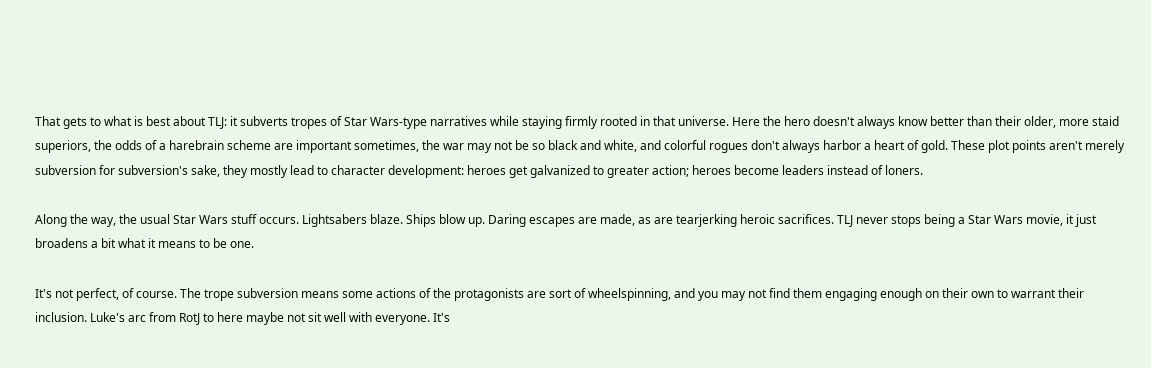That gets to what is best about TLJ: it subverts tropes of Star Wars-type narratives while staying firmly rooted in that universe. Here the hero doesn't always know better than their older, more staid superiors, the odds of a harebrain scheme are important sometimes, the war may not be so black and white, and colorful rogues don't always harbor a heart of gold. These plot points aren't merely subversion for subversion's sake, they mostly lead to character development: heroes get galvanized to greater action; heroes become leaders instead of loners.

Along the way, the usual Star Wars stuff occurs. Lightsabers blaze. Ships blow up. Daring escapes are made, as are tearjerking heroic sacrifices. TLJ never stops being a Star Wars movie, it just broadens a bit what it means to be one.

It's not perfect, of course. The trope subversion means some actions of the protagonists are sort of wheelspinning, and you may not find them engaging enough on their own to warrant their inclusion. Luke's arc from RotJ to here maybe not sit well with everyone. It's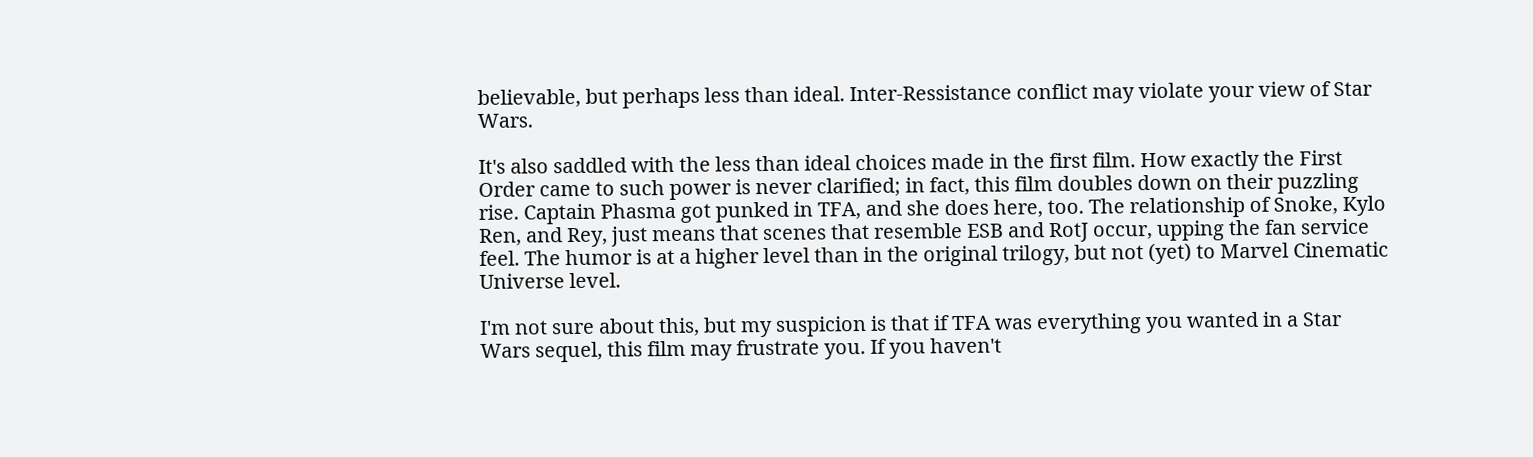believable, but perhaps less than ideal. Inter-Ressistance conflict may violate your view of Star Wars.

It's also saddled with the less than ideal choices made in the first film. How exactly the First Order came to such power is never clarified; in fact, this film doubles down on their puzzling rise. Captain Phasma got punked in TFA, and she does here, too. The relationship of Snoke, Kylo Ren, and Rey, just means that scenes that resemble ESB and RotJ occur, upping the fan service feel. The humor is at a higher level than in the original trilogy, but not (yet) to Marvel Cinematic Universe level.

I'm not sure about this, but my suspicion is that if TFA was everything you wanted in a Star Wars sequel, this film may frustrate you. If you haven't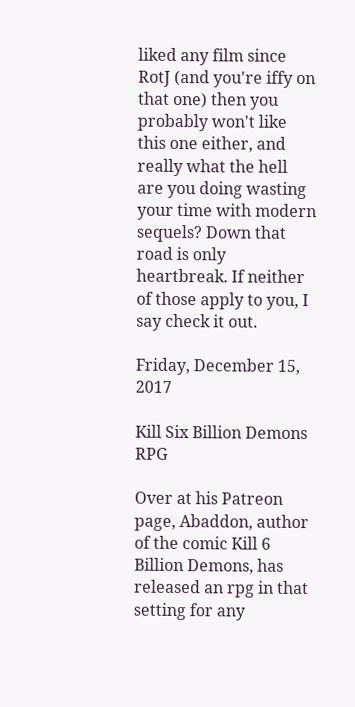liked any film since RotJ (and you're iffy on that one) then you probably won't like this one either, and really what the hell are you doing wasting your time with modern sequels? Down that road is only heartbreak. If neither of those apply to you, I say check it out.

Friday, December 15, 2017

Kill Six Billion Demons RPG

Over at his Patreon page, Abaddon, author of the comic Kill 6 Billion Demons, has released an rpg in that setting for any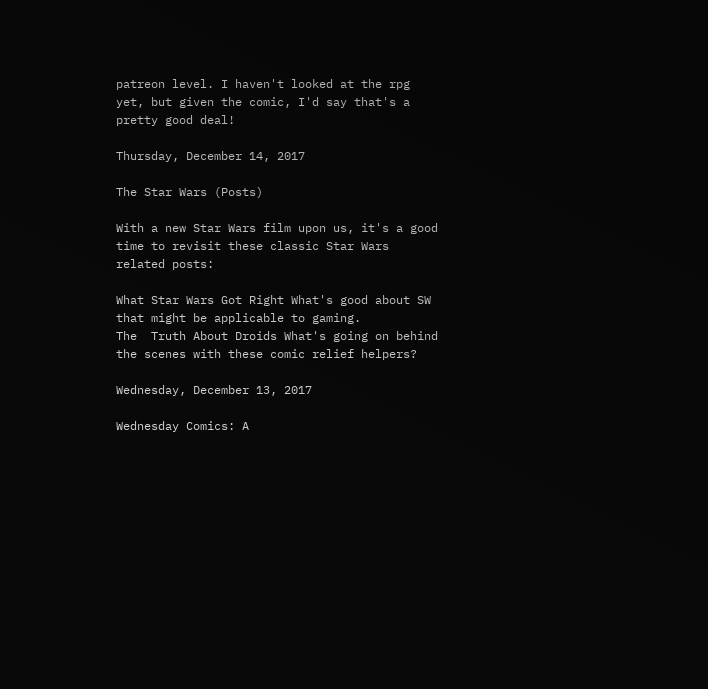patreon level. I haven't looked at the rpg yet, but given the comic, I'd say that's a pretty good deal!

Thursday, December 14, 2017

The Star Wars (Posts)

With a new Star Wars film upon us, it's a good time to revisit these classic Star Wars related posts:

What Star Wars Got Right What's good about SW that might be applicable to gaming.
The  Truth About Droids What's going on behind the scenes with these comic relief helpers?

Wednesday, December 13, 2017

Wednesday Comics: A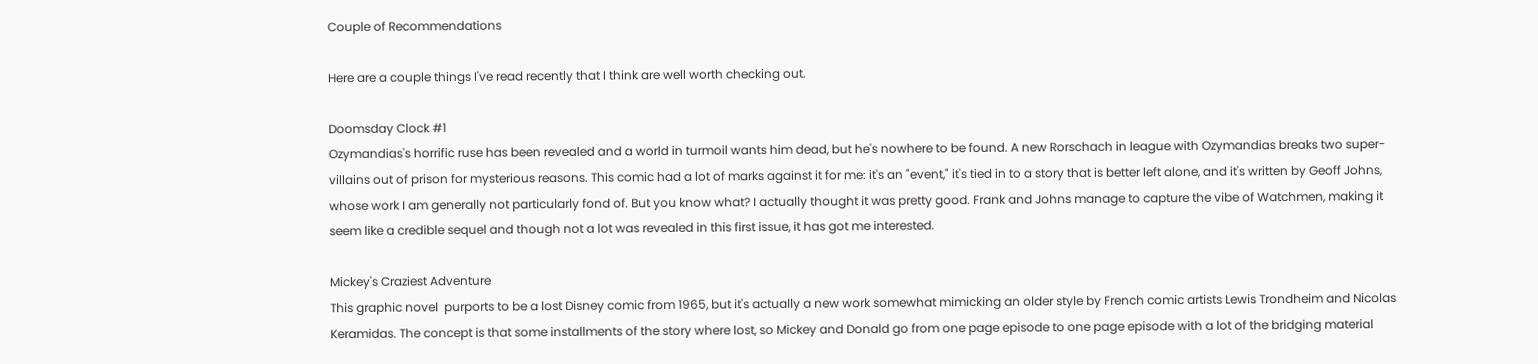Couple of Recommendations

Here are a couple things I've read recently that I think are well worth checking out.

Doomsday Clock #1
Ozymandias's horrific ruse has been revealed and a world in turmoil wants him dead, but he's nowhere to be found. A new Rorschach in league with Ozymandias breaks two super-villains out of prison for mysterious reasons. This comic had a lot of marks against it for me: it's an "event," it's tied in to a story that is better left alone, and it's written by Geoff Johns, whose work I am generally not particularly fond of. But you know what? I actually thought it was pretty good. Frank and Johns manage to capture the vibe of Watchmen, making it seem like a credible sequel and though not a lot was revealed in this first issue, it has got me interested.

Mickey's Craziest Adventure
This graphic novel  purports to be a lost Disney comic from 1965, but it's actually a new work somewhat mimicking an older style by French comic artists Lewis Trondheim and Nicolas Keramidas. The concept is that some installments of the story where lost, so Mickey and Donald go from one page episode to one page episode with a lot of the bridging material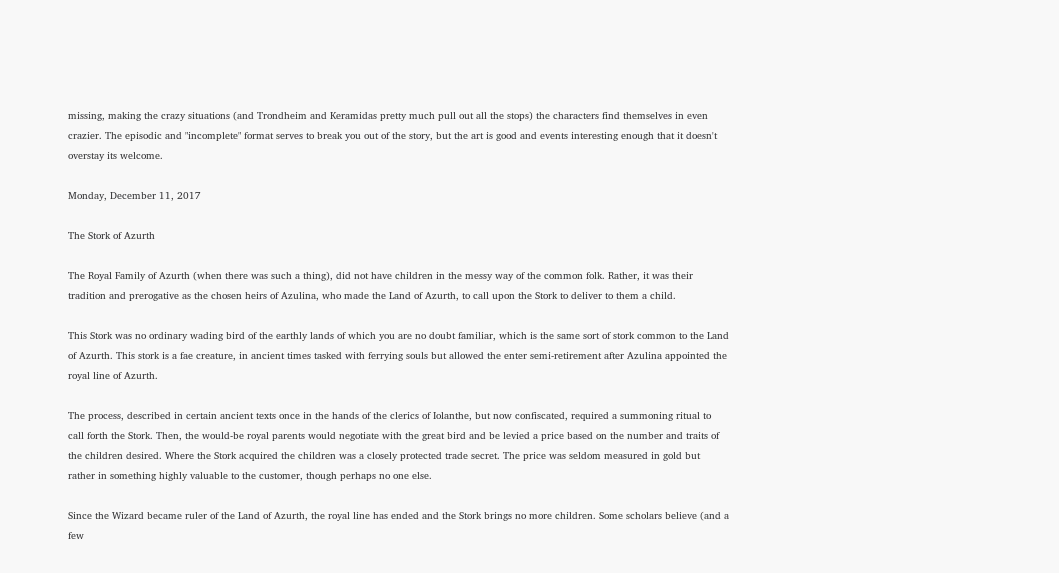missing, making the crazy situations (and Trondheim and Keramidas pretty much pull out all the stops) the characters find themselves in even crazier. The episodic and "incomplete" format serves to break you out of the story, but the art is good and events interesting enough that it doesn't overstay its welcome.

Monday, December 11, 2017

The Stork of Azurth

The Royal Family of Azurth (when there was such a thing), did not have children in the messy way of the common folk. Rather, it was their tradition and prerogative as the chosen heirs of Azulina, who made the Land of Azurth, to call upon the Stork to deliver to them a child.

This Stork was no ordinary wading bird of the earthly lands of which you are no doubt familiar, which is the same sort of stork common to the Land of Azurth. This stork is a fae creature, in ancient times tasked with ferrying souls but allowed the enter semi-retirement after Azulina appointed the royal line of Azurth.

The process, described in certain ancient texts once in the hands of the clerics of Iolanthe, but now confiscated, required a summoning ritual to call forth the Stork. Then, the would-be royal parents would negotiate with the great bird and be levied a price based on the number and traits of the children desired. Where the Stork acquired the children was a closely protected trade secret. The price was seldom measured in gold but rather in something highly valuable to the customer, though perhaps no one else.

Since the Wizard became ruler of the Land of Azurth, the royal line has ended and the Stork brings no more children. Some scholars believe (and a few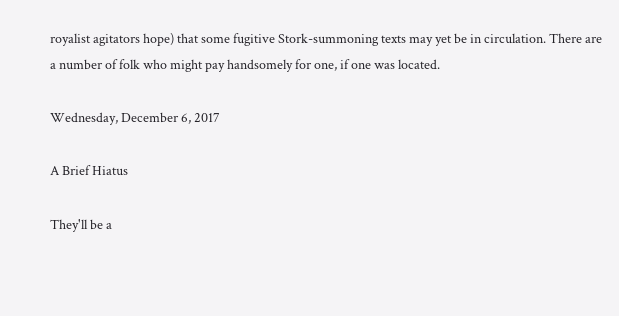royalist agitators hope) that some fugitive Stork-summoning texts may yet be in circulation. There are a number of folk who might pay handsomely for one, if one was located.

Wednesday, December 6, 2017

A Brief Hiatus

They'll be a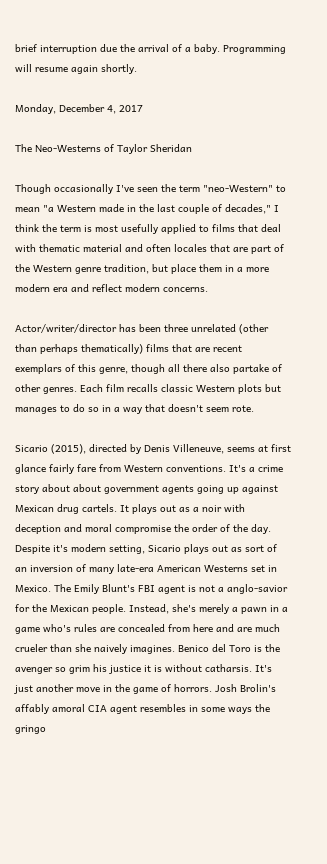brief interruption due the arrival of a baby. Programming will resume again shortly.

Monday, December 4, 2017

The Neo-Westerns of Taylor Sheridan

Though occasionally I've seen the term "neo-Western" to mean "a Western made in the last couple of decades," I think the term is most usefully applied to films that deal with thematic material and often locales that are part of the Western genre tradition, but place them in a more modern era and reflect modern concerns.

Actor/writer/director has been three unrelated (other than perhaps thematically) films that are recent exemplars of this genre, though all there also partake of other genres. Each film recalls classic Western plots but manages to do so in a way that doesn't seem rote.

Sicario (2015), directed by Denis Villeneuve, seems at first glance fairly fare from Western conventions. It's a crime story about about government agents going up against Mexican drug cartels. It plays out as a noir with deception and moral compromise the order of the day. Despite it's modern setting, Sicario plays out as sort of an inversion of many late-era American Westerns set in Mexico. The Emily Blunt's FBI agent is not a anglo-savior for the Mexican people. Instead, she's merely a pawn in a game who's rules are concealed from here and are much crueler than she naively imagines. Benico del Toro is the avenger so grim his justice it is without catharsis. It's just another move in the game of horrors. Josh Brolin's affably amoral CIA agent resembles in some ways the gringo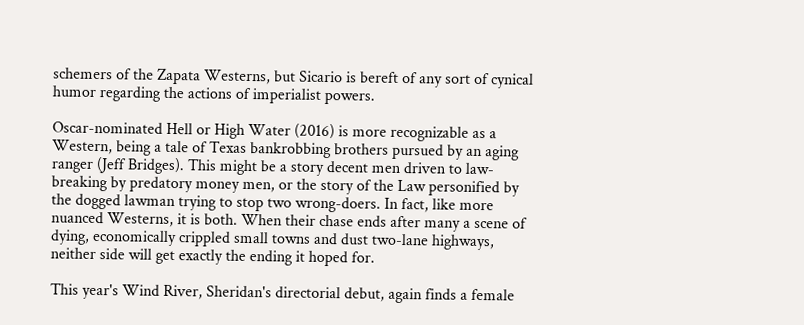schemers of the Zapata Westerns, but Sicario is bereft of any sort of cynical humor regarding the actions of imperialist powers.

Oscar-nominated Hell or High Water (2016) is more recognizable as a Western, being a tale of Texas bankrobbing brothers pursued by an aging ranger (Jeff Bridges). This might be a story decent men driven to law-breaking by predatory money men, or the story of the Law personified by the dogged lawman trying to stop two wrong-doers. In fact, like more nuanced Westerns, it is both. When their chase ends after many a scene of dying, economically crippled small towns and dust two-lane highways, neither side will get exactly the ending it hoped for.

This year's Wind River, Sheridan's directorial debut, again finds a female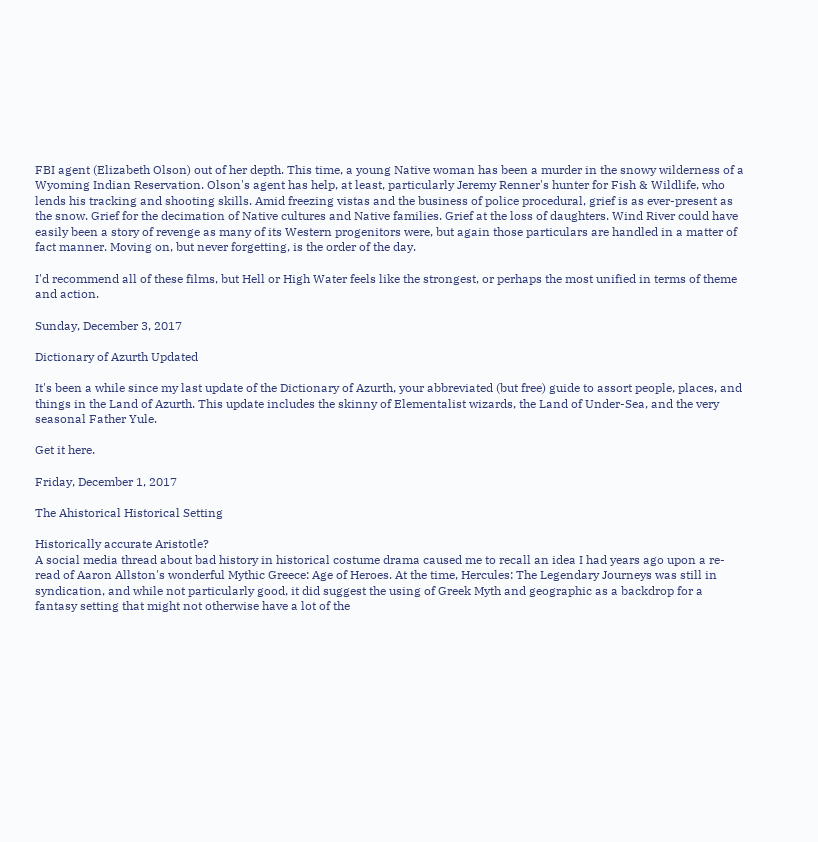FBI agent (Elizabeth Olson) out of her depth. This time, a young Native woman has been a murder in the snowy wilderness of a Wyoming Indian Reservation. Olson's agent has help, at least, particularly Jeremy Renner's hunter for Fish & Wildlife, who lends his tracking and shooting skills. Amid freezing vistas and the business of police procedural, grief is as ever-present as the snow. Grief for the decimation of Native cultures and Native families. Grief at the loss of daughters. Wind River could have easily been a story of revenge as many of its Western progenitors were, but again those particulars are handled in a matter of fact manner. Moving on, but never forgetting, is the order of the day.

I'd recommend all of these films, but Hell or High Water feels like the strongest, or perhaps the most unified in terms of theme and action.

Sunday, December 3, 2017

Dictionary of Azurth Updated

It's been a while since my last update of the Dictionary of Azurth, your abbreviated (but free) guide to assort people, places, and things in the Land of Azurth. This update includes the skinny of Elementalist wizards, the Land of Under-Sea, and the very seasonal Father Yule.

Get it here.

Friday, December 1, 2017

The Ahistorical Historical Setting

Historically accurate Aristotle?
A social media thread about bad history in historical costume drama caused me to recall an idea I had years ago upon a re-read of Aaron Allston's wonderful Mythic Greece: Age of Heroes. At the time, Hercules: The Legendary Journeys was still in syndication, and while not particularly good, it did suggest the using of Greek Myth and geographic as a backdrop for a fantasy setting that might not otherwise have a lot of the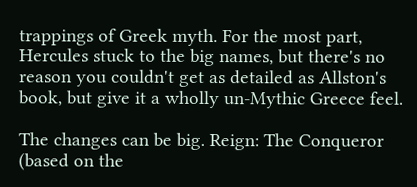trappings of Greek myth. For the most part, Hercules stuck to the big names, but there's no reason you couldn't get as detailed as Allston's book, but give it a wholly un-Mythic Greece feel.

The changes can be big. Reign: The Conqueror (based on the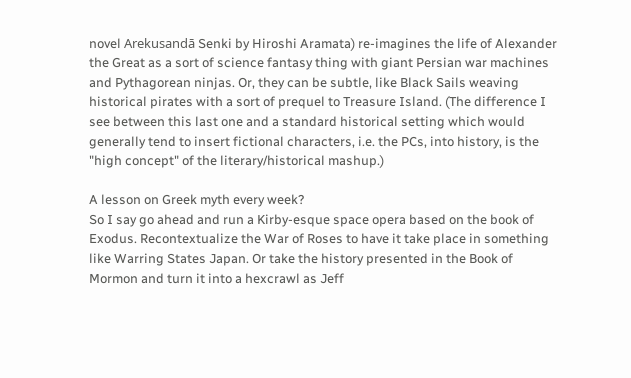novel Arekusandā Senki by Hiroshi Aramata) re-imagines the life of Alexander the Great as a sort of science fantasy thing with giant Persian war machines and Pythagorean ninjas. Or, they can be subtle, like Black Sails weaving historical pirates with a sort of prequel to Treasure Island. (The difference I see between this last one and a standard historical setting which would generally tend to insert fictional characters, i.e. the PCs, into history, is the "high concept" of the literary/historical mashup.)

A lesson on Greek myth every week?
So I say go ahead and run a Kirby-esque space opera based on the book of Exodus. Recontextualize the War of Roses to have it take place in something like Warring States Japan. Or take the history presented in the Book of Mormon and turn it into a hexcrawl as Jeff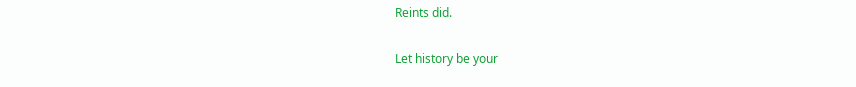Reints did.

Let history be your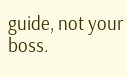guide, not your boss.